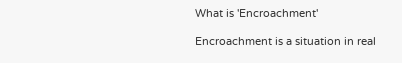What is 'Encroachment'

Encroachment is a situation in real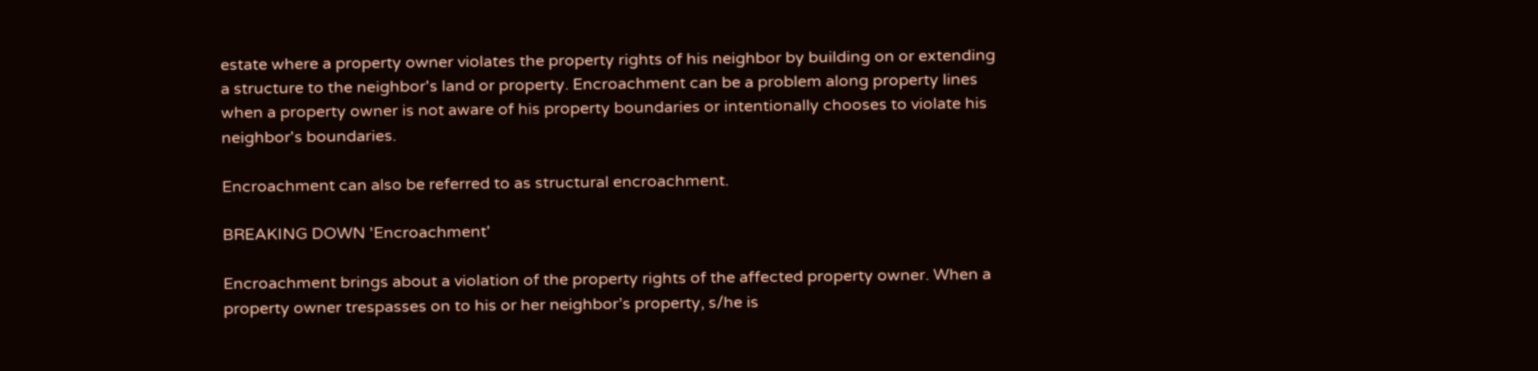estate where a property owner violates the property rights of his neighbor by building on or extending a structure to the neighbor's land or property. Encroachment can be a problem along property lines when a property owner is not aware of his property boundaries or intentionally chooses to violate his neighbor's boundaries.

Encroachment can also be referred to as structural encroachment.

BREAKING DOWN 'Encroachment'

Encroachment brings about a violation of the property rights of the affected property owner. When a property owner trespasses on to his or her neighbor’s property, s/he is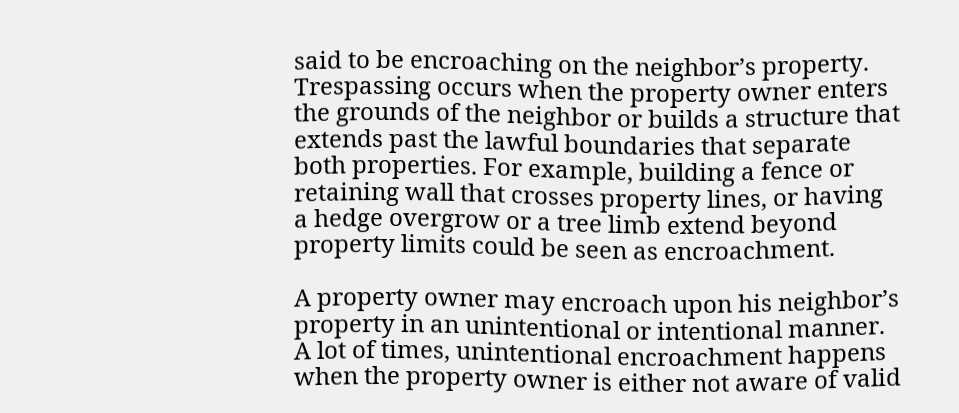said to be encroaching on the neighbor’s property. Trespassing occurs when the property owner enters the grounds of the neighbor or builds a structure that extends past the lawful boundaries that separate both properties. For example, building a fence or retaining wall that crosses property lines, or having a hedge overgrow or a tree limb extend beyond property limits could be seen as encroachment.

A property owner may encroach upon his neighbor’s property in an unintentional or intentional manner. A lot of times, unintentional encroachment happens when the property owner is either not aware of valid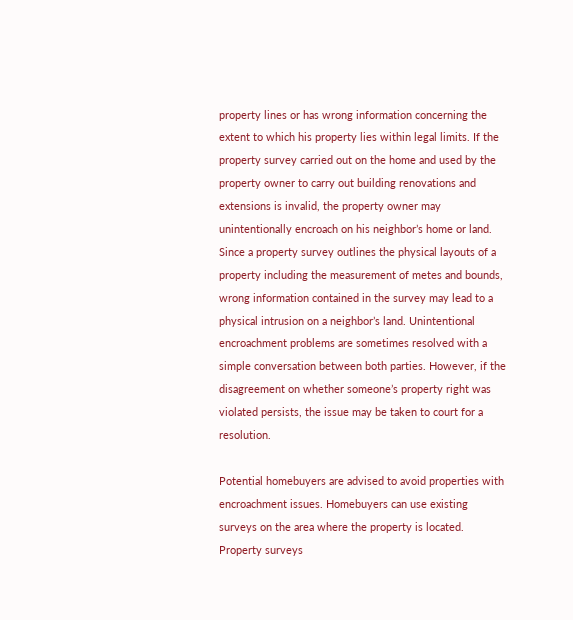property lines or has wrong information concerning the extent to which his property lies within legal limits. If the property survey carried out on the home and used by the property owner to carry out building renovations and extensions is invalid, the property owner may unintentionally encroach on his neighbor’s home or land. Since a property survey outlines the physical layouts of a property including the measurement of metes and bounds, wrong information contained in the survey may lead to a physical intrusion on a neighbor’s land. Unintentional encroachment problems are sometimes resolved with a simple conversation between both parties. However, if the disagreement on whether someone’s property right was violated persists, the issue may be taken to court for a resolution.

Potential homebuyers are advised to avoid properties with encroachment issues. Homebuyers can use existing surveys on the area where the property is located. Property surveys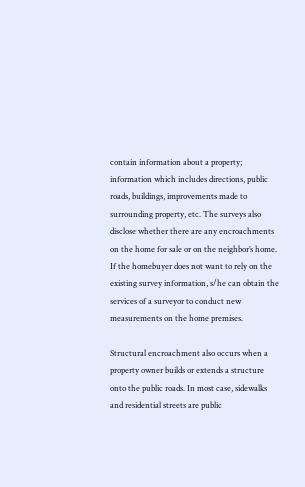contain information about a property; information which includes directions, public roads, buildings, improvements made to surrounding property, etc. The surveys also disclose whether there are any encroachments on the home for sale or on the neighbor’s home. If the homebuyer does not want to rely on the existing survey information, s/he can obtain the services of a surveyor to conduct new measurements on the home premises.

Structural encroachment also occurs when a property owner builds or extends a structure onto the public roads. In most case, sidewalks and residential streets are public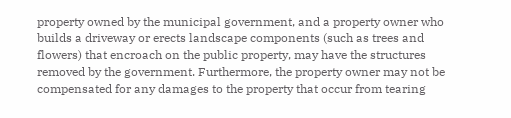property owned by the municipal government, and a property owner who builds a driveway or erects landscape components (such as trees and flowers) that encroach on the public property, may have the structures removed by the government. Furthermore, the property owner may not be compensated for any damages to the property that occur from tearing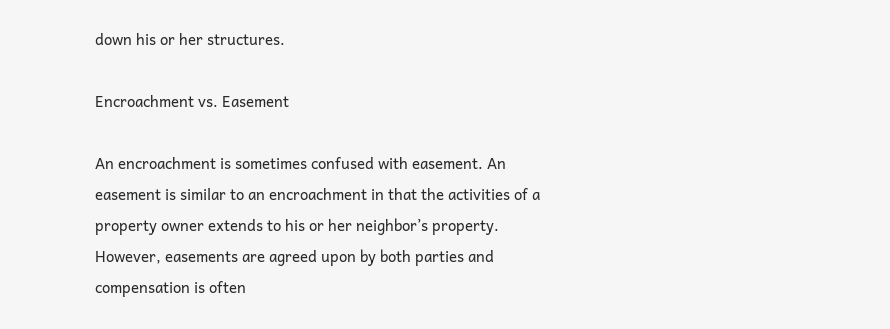down his or her structures.

Encroachment vs. Easement

An encroachment is sometimes confused with easement. An easement is similar to an encroachment in that the activities of a property owner extends to his or her neighbor’s property. However, easements are agreed upon by both parties and compensation is often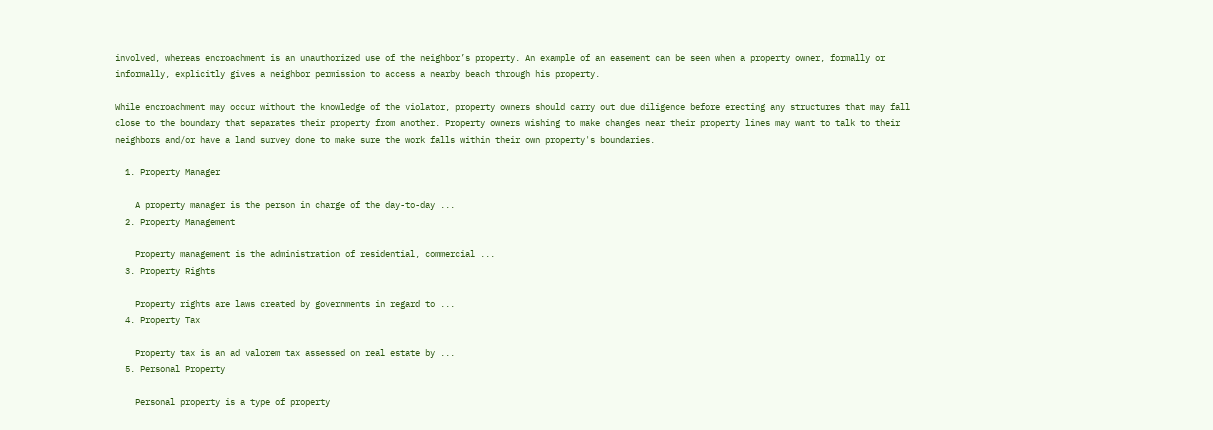involved, whereas encroachment is an unauthorized use of the neighbor’s property. An example of an easement can be seen when a property owner, formally or informally, explicitly gives a neighbor permission to access a nearby beach through his property.

While encroachment may occur without the knowledge of the violator, property owners should carry out due diligence before erecting any structures that may fall close to the boundary that separates their property from another. Property owners wishing to make changes near their property lines may want to talk to their neighbors and/or have a land survey done to make sure the work falls within their own property's boundaries.

  1. Property Manager

    A property manager is the person in charge of the day-to-day ...
  2. Property Management

    Property management is the administration of residential, commercial ...
  3. Property Rights

    Property rights are laws created by governments in regard to ...
  4. Property Tax

    Property tax is an ad valorem tax assessed on real estate by ...
  5. Personal Property

    Personal property is a type of property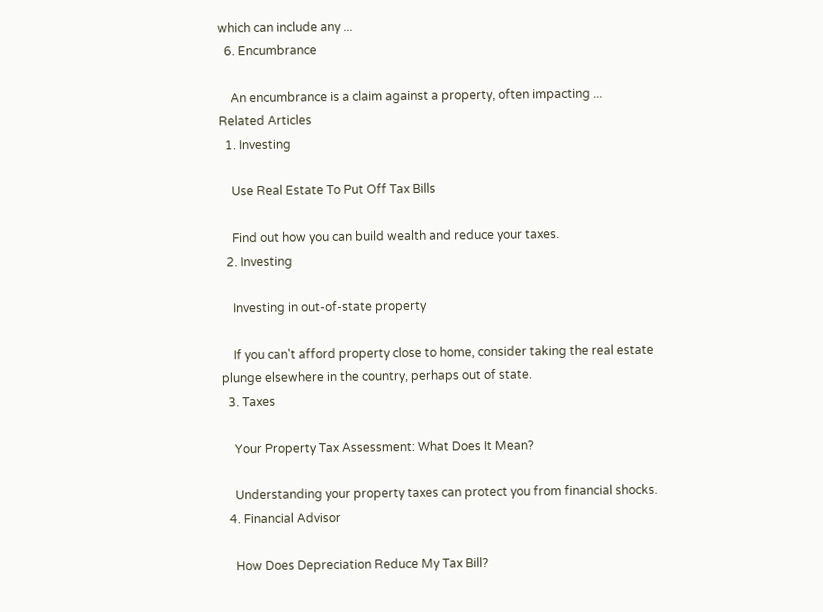which can include any ...
  6. Encumbrance

    An encumbrance is a claim against a property, often impacting ...
Related Articles
  1. Investing

    Use Real Estate To Put Off Tax Bills

    Find out how you can build wealth and reduce your taxes.
  2. Investing

    Investing in out-of-state property

    If you can't afford property close to home, consider taking the real estate plunge elsewhere in the country, perhaps out of state.
  3. Taxes

    Your Property Tax Assessment: What Does It Mean?

    Understanding your property taxes can protect you from financial shocks.
  4. Financial Advisor

    How Does Depreciation Reduce My Tax Bill?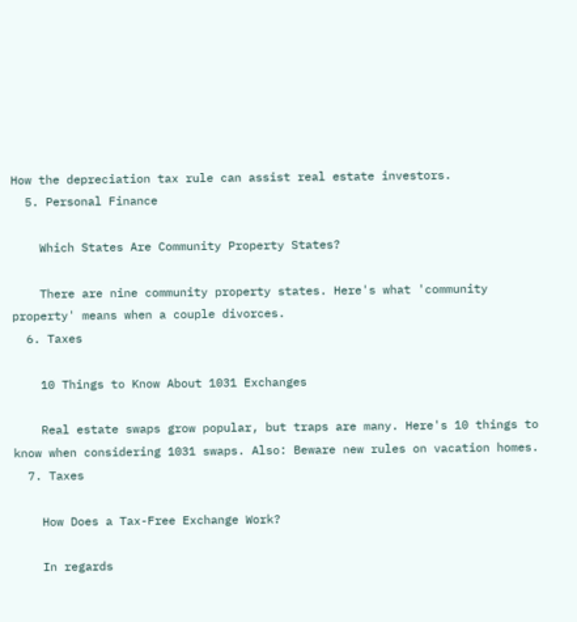How the depreciation tax rule can assist real estate investors.
  5. Personal Finance

    Which States Are Community Property States?

    There are nine community property states. Here's what 'community property' means when a couple divorces.
  6. Taxes

    10 Things to Know About 1031 Exchanges

    Real estate swaps grow popular, but traps are many. Here's 10 things to know when considering 1031 swaps. Also: Beware new rules on vacation homes.
  7. Taxes

    How Does a Tax-Free Exchange Work?

    In regards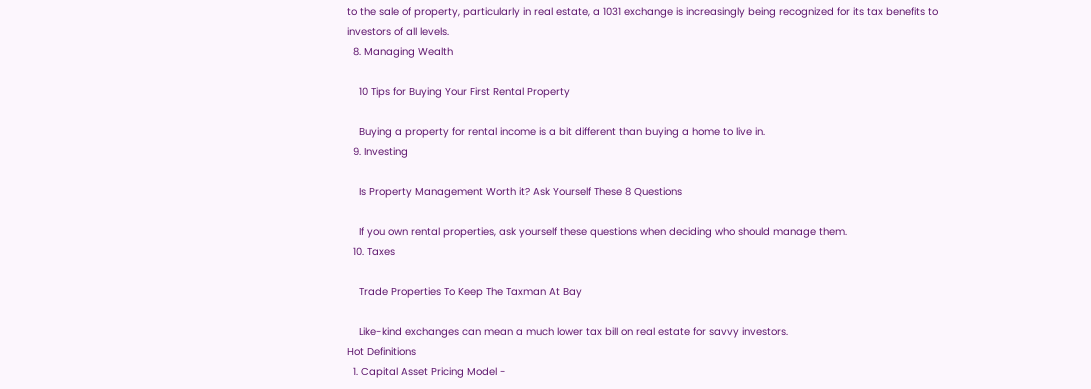to the sale of property, particularly in real estate, a 1031 exchange is increasingly being recognized for its tax benefits to investors of all levels.
  8. Managing Wealth

    10 Tips for Buying Your First Rental Property

    Buying a property for rental income is a bit different than buying a home to live in.
  9. Investing

    Is Property Management Worth it? Ask Yourself These 8 Questions

    If you own rental properties, ask yourself these questions when deciding who should manage them.
  10. Taxes

    Trade Properties To Keep The Taxman At Bay

    Like-kind exchanges can mean a much lower tax bill on real estate for savvy investors.
Hot Definitions
  1. Capital Asset Pricing Model -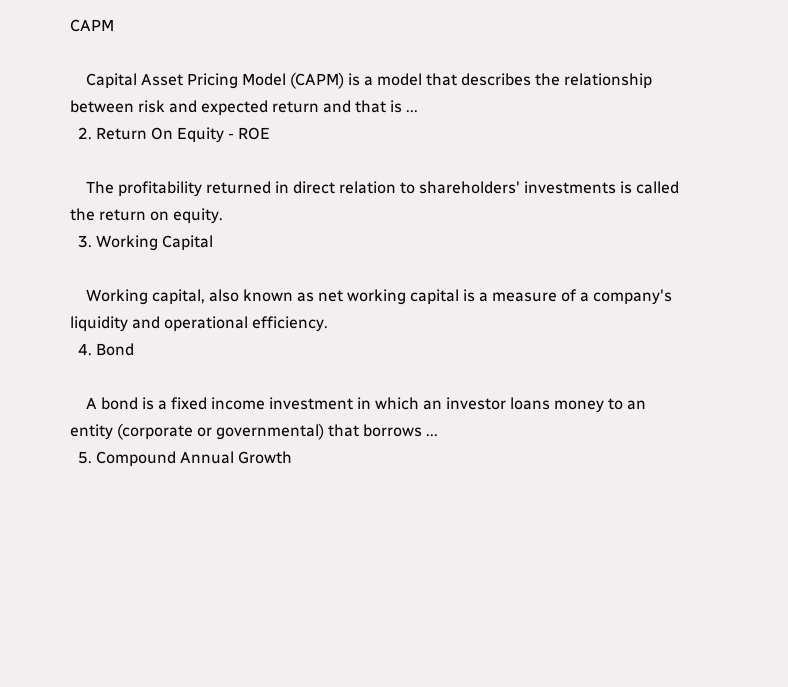CAPM

    Capital Asset Pricing Model (CAPM) is a model that describes the relationship between risk and expected return and that is ...
  2. Return On Equity - ROE

    The profitability returned in direct relation to shareholders' investments is called the return on equity.
  3. Working Capital

    Working capital, also known as net working capital is a measure of a company's liquidity and operational efficiency.
  4. Bond

    A bond is a fixed income investment in which an investor loans money to an entity (corporate or governmental) that borrows ...
  5. Compound Annual Growth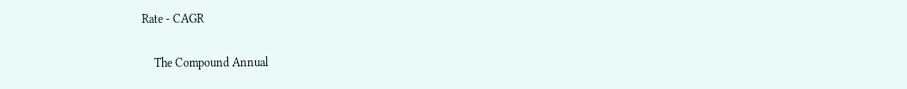Rate - CAGR

    The Compound Annual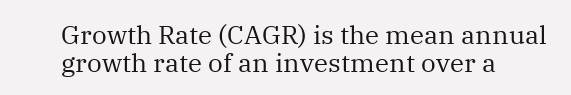Growth Rate (CAGR) is the mean annual growth rate of an investment over a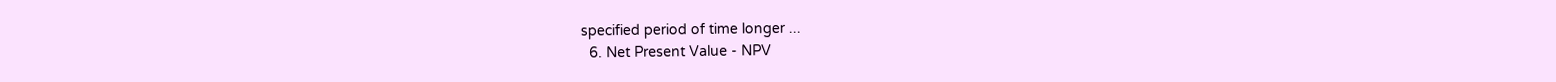specified period of time longer ...
  6. Net Present Value - NPV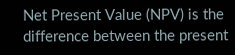Net Present Value (NPV) is the difference between the present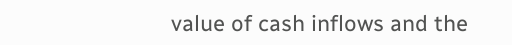value of cash inflows and the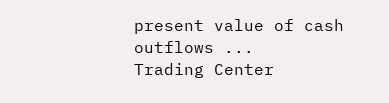present value of cash outflows ...
Trading Center